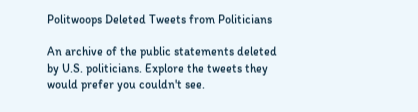Politwoops Deleted Tweets from Politicians

An archive of the public statements deleted by U.S. politicians. Explore the tweets they would prefer you couldn't see.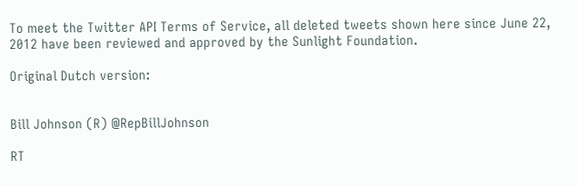To meet the Twitter API Terms of Service, all deleted tweets shown here since June 22, 2012 have been reviewed and approved by the Sunlight Foundation.

Original Dutch version:


Bill Johnson (R) @RepBillJohnson

RT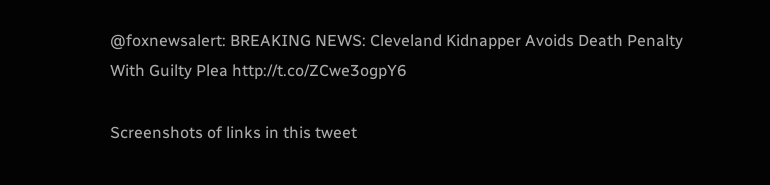@foxnewsalert: BREAKING NEWS: Cleveland Kidnapper Avoids Death Penalty With Guilty Plea http://t.co/ZCwe3ogpY6

Screenshots of links in this tweet